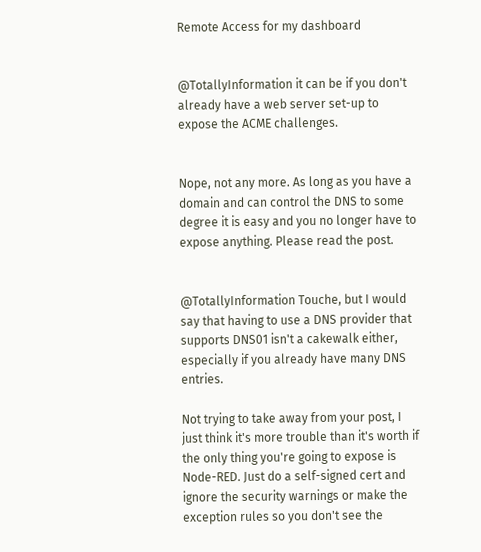Remote Access for my dashboard


@TotallyInformation it can be if you don't already have a web server set-up to expose the ACME challenges.


Nope, not any more. As long as you have a domain and can control the DNS to some degree it is easy and you no longer have to expose anything. Please read the post.


@TotallyInformation Touche, but I would say that having to use a DNS provider that supports DNS01 isn't a cakewalk either, especially if you already have many DNS entries.

Not trying to take away from your post, I just think it's more trouble than it's worth if the only thing you're going to expose is Node-RED. Just do a self-signed cert and ignore the security warnings or make the exception rules so you don't see the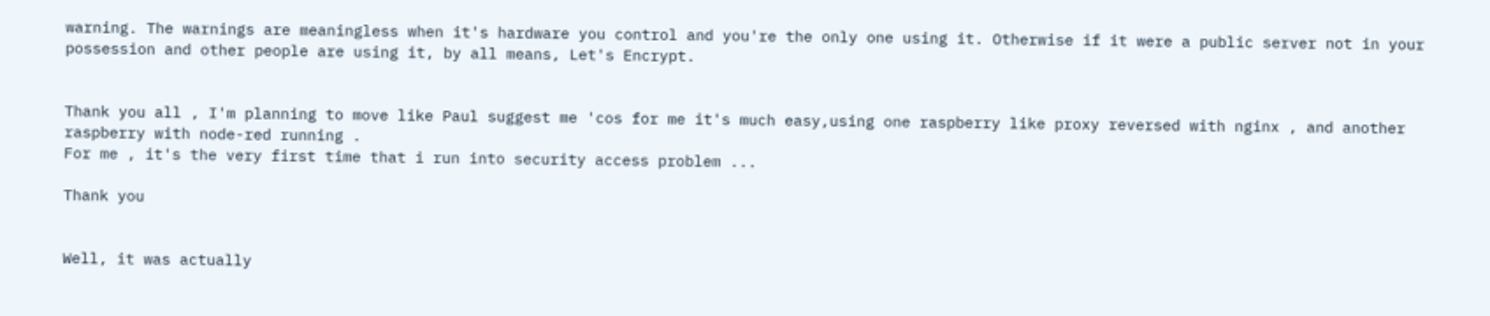warning. The warnings are meaningless when it's hardware you control and you're the only one using it. Otherwise if it were a public server not in your possession and other people are using it, by all means, Let's Encrypt.


Thank you all , I'm planning to move like Paul suggest me 'cos for me it's much easy,using one raspberry like proxy reversed with nginx , and another raspberry with node-red running .
For me , it's the very first time that i run into security access problem ...

Thank you


Well, it was actually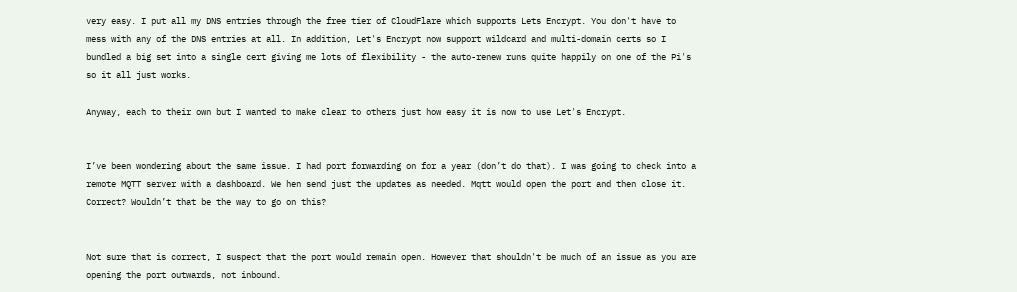very easy. I put all my DNS entries through the free tier of CloudFlare which supports Lets Encrypt. You don't have to mess with any of the DNS entries at all. In addition, Let's Encrypt now support wildcard and multi-domain certs so I bundled a big set into a single cert giving me lots of flexibility - the auto-renew runs quite happily on one of the Pi's so it all just works.

Anyway, each to their own but I wanted to make clear to others just how easy it is now to use Let's Encrypt.


I’ve been wondering about the same issue. I had port forwarding on for a year (don’t do that). I was going to check into a remote MQTT server with a dashboard. We hen send just the updates as needed. Mqtt would open the port and then close it. Correct? Wouldn’t that be the way to go on this?


Not sure that is correct, I suspect that the port would remain open. However that shouldn't be much of an issue as you are opening the port outwards, not inbound.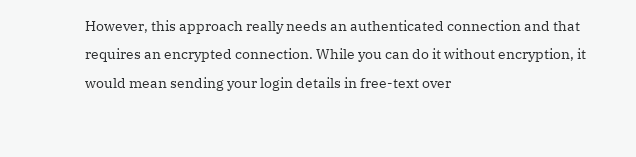However, this approach really needs an authenticated connection and that requires an encrypted connection. While you can do it without encryption, it would mean sending your login details in free-text over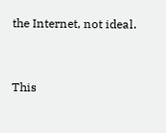the Internet, not ideal.


This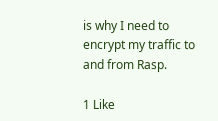is why I need to encrypt my traffic to and from Rasp.

1 Like